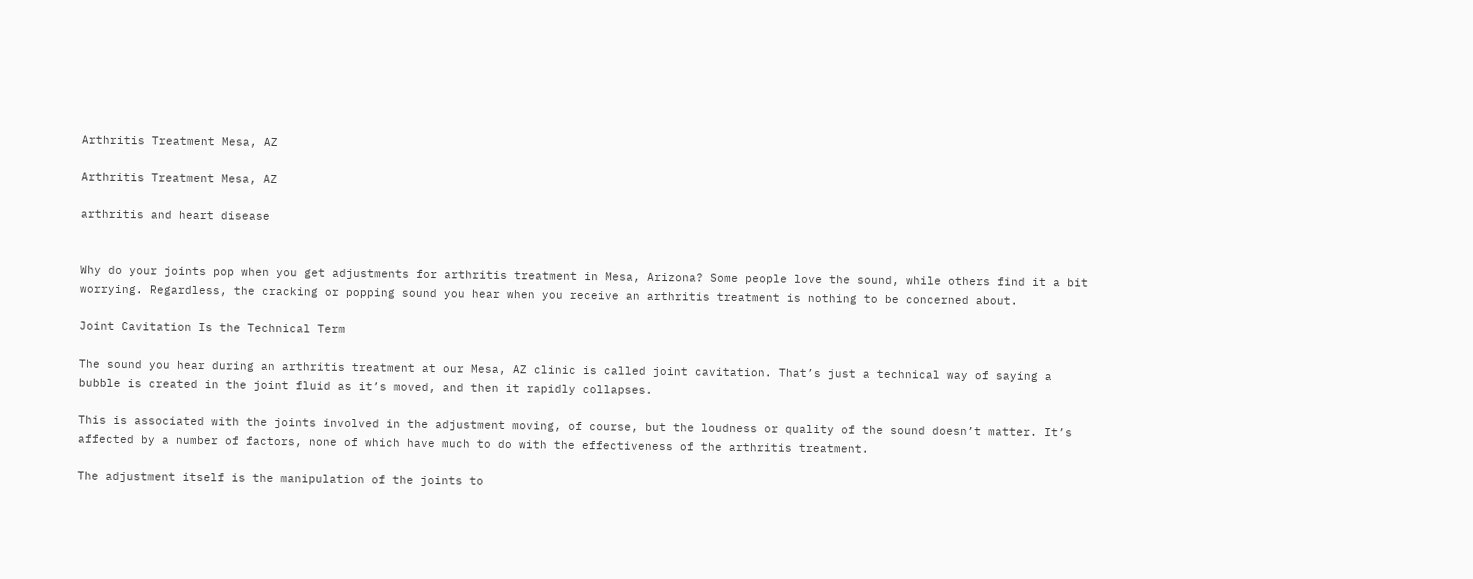Arthritis Treatment Mesa, AZ

Arthritis Treatment Mesa, AZ

arthritis and heart disease


Why do your joints pop when you get adjustments for arthritis treatment in Mesa, Arizona? Some people love the sound, while others find it a bit worrying. Regardless, the cracking or popping sound you hear when you receive an arthritis treatment is nothing to be concerned about.

Joint Cavitation Is the Technical Term

The sound you hear during an arthritis treatment at our Mesa, AZ clinic is called joint cavitation. That’s just a technical way of saying a bubble is created in the joint fluid as it’s moved, and then it rapidly collapses.

This is associated with the joints involved in the adjustment moving, of course, but the loudness or quality of the sound doesn’t matter. It’s affected by a number of factors, none of which have much to do with the effectiveness of the arthritis treatment.

The adjustment itself is the manipulation of the joints to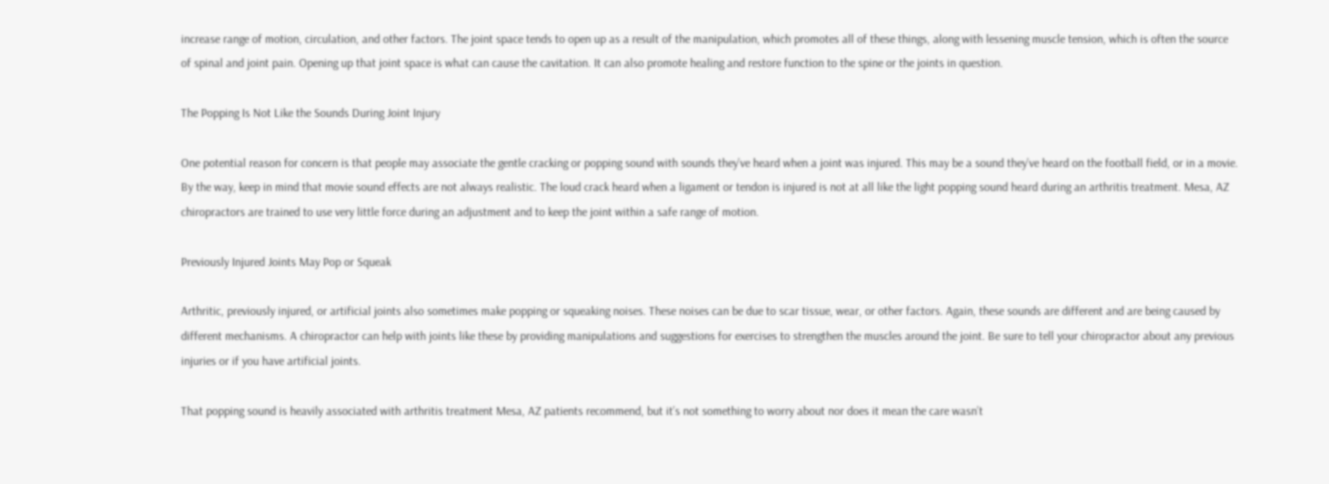increase range of motion, circulation, and other factors. The joint space tends to open up as a result of the manipulation, which promotes all of these things, along with lessening muscle tension, which is often the source of spinal and joint pain. Opening up that joint space is what can cause the cavitation. It can also promote healing and restore function to the spine or the joints in question.

The Popping Is Not Like the Sounds During Joint Injury

One potential reason for concern is that people may associate the gentle cracking or popping sound with sounds they’ve heard when a joint was injured. This may be a sound they’ve heard on the football field, or in a movie. By the way, keep in mind that movie sound effects are not always realistic. The loud crack heard when a ligament or tendon is injured is not at all like the light popping sound heard during an arthritis treatment. Mesa, AZ chiropractors are trained to use very little force during an adjustment and to keep the joint within a safe range of motion.

Previously Injured Joints May Pop or Squeak

Arthritic, previously injured, or artificial joints also sometimes make popping or squeaking noises. These noises can be due to scar tissue, wear, or other factors. Again, these sounds are different and are being caused by different mechanisms. A chiropractor can help with joints like these by providing manipulations and suggestions for exercises to strengthen the muscles around the joint. Be sure to tell your chiropractor about any previous injuries or if you have artificial joints.

That popping sound is heavily associated with arthritis treatment Mesa, AZ patients recommend, but it’s not something to worry about nor does it mean the care wasn’t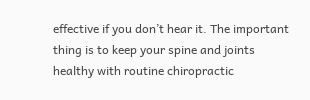effective if you don’t hear it. The important thing is to keep your spine and joints healthy with routine chiropractic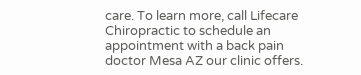care. To learn more, call Lifecare Chiropractic to schedule an appointment with a back pain doctor Mesa AZ our clinic offers.